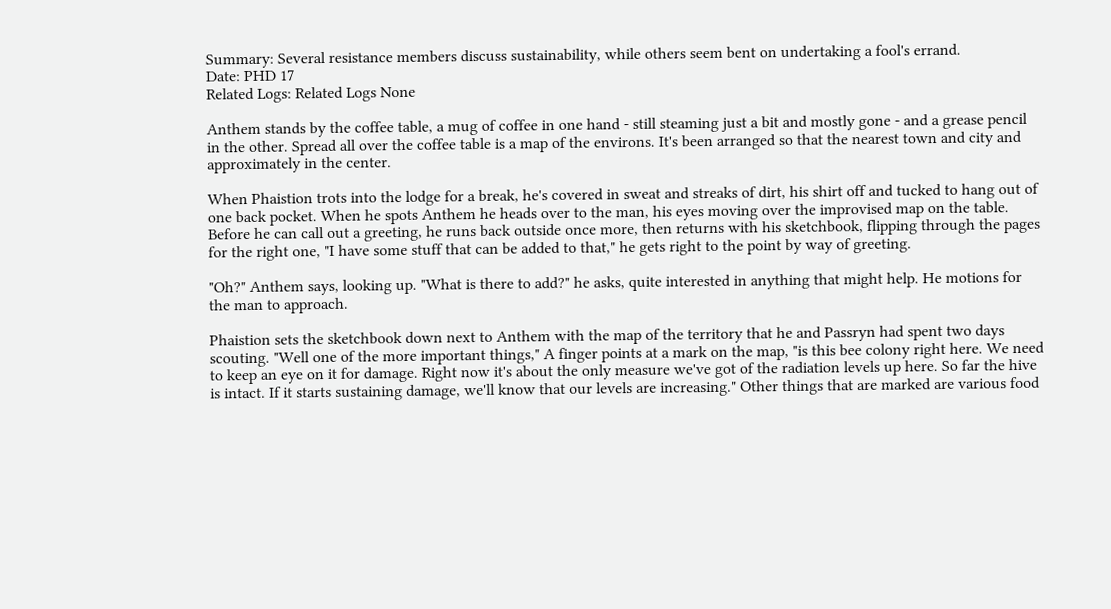Summary: Several resistance members discuss sustainability, while others seem bent on undertaking a fool's errand.
Date: PHD 17
Related Logs: Related Logs None

Anthem stands by the coffee table, a mug of coffee in one hand - still steaming just a bit and mostly gone - and a grease pencil in the other. Spread all over the coffee table is a map of the environs. It's been arranged so that the nearest town and city and approximately in the center.

When Phaistion trots into the lodge for a break, he's covered in sweat and streaks of dirt, his shirt off and tucked to hang out of one back pocket. When he spots Anthem he heads over to the man, his eyes moving over the improvised map on the table. Before he can call out a greeting, he runs back outside once more, then returns with his sketchbook, flipping through the pages for the right one, "I have some stuff that can be added to that," he gets right to the point by way of greeting.

"Oh?" Anthem says, looking up. "What is there to add?" he asks, quite interested in anything that might help. He motions for the man to approach.

Phaistion sets the sketchbook down next to Anthem with the map of the territory that he and Passryn had spent two days scouting. "Well one of the more important things," A finger points at a mark on the map, "is this bee colony right here. We need to keep an eye on it for damage. Right now it's about the only measure we've got of the radiation levels up here. So far the hive is intact. If it starts sustaining damage, we'll know that our levels are increasing." Other things that are marked are various food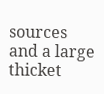sources and a large thicket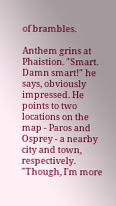of brambles.

Anthem grins at Phaistion. "Smart. Damn smart!" he says, obviously impressed. He points to two locations on the map - Paros and Osprey - a nearby city and town, respectively. "Though, I'm more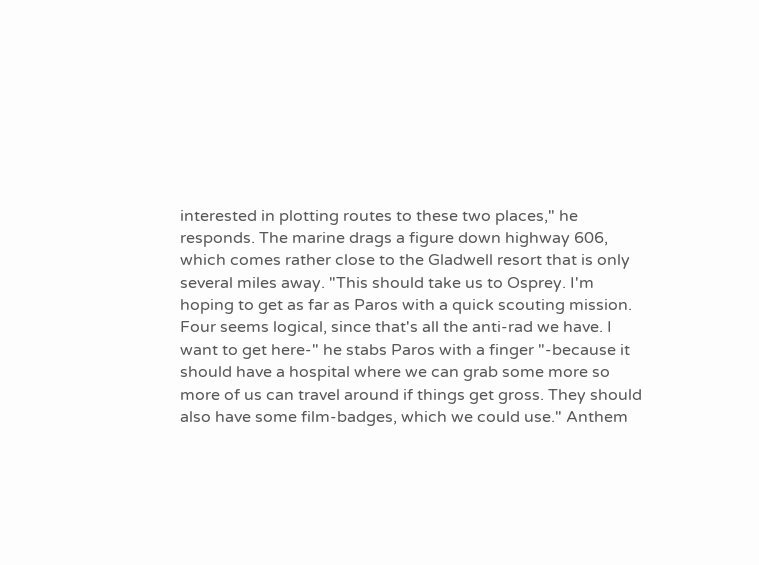interested in plotting routes to these two places," he responds. The marine drags a figure down highway 606, which comes rather close to the Gladwell resort that is only several miles away. "This should take us to Osprey. I'm hoping to get as far as Paros with a quick scouting mission. Four seems logical, since that's all the anti-rad we have. I want to get here-" he stabs Paros with a finger "-because it should have a hospital where we can grab some more so more of us can travel around if things get gross. They should also have some film-badges, which we could use." Anthem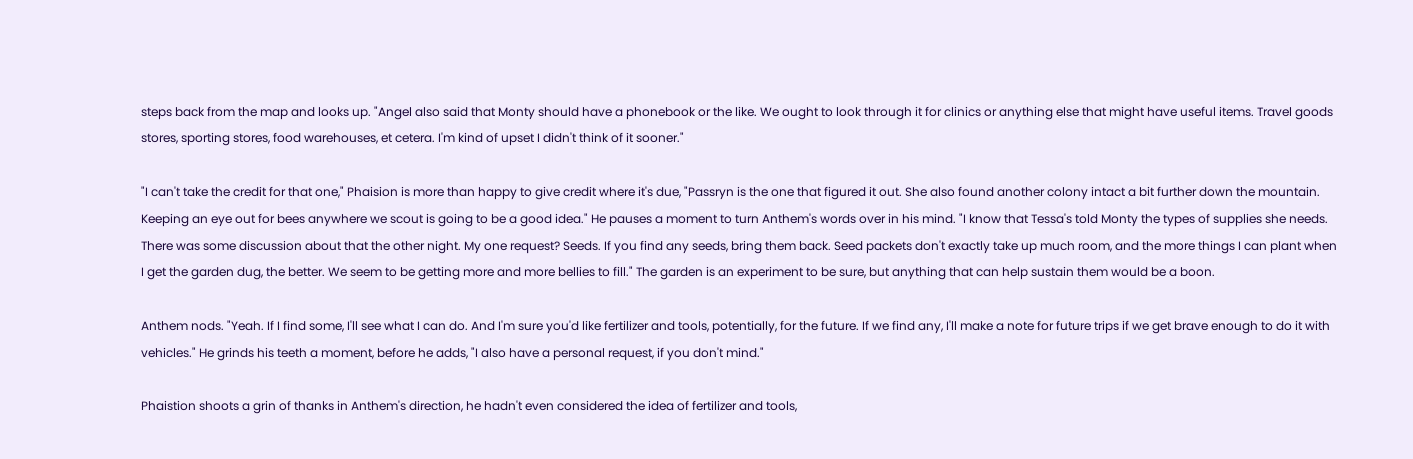steps back from the map and looks up. "Angel also said that Monty should have a phonebook or the like. We ought to look through it for clinics or anything else that might have useful items. Travel goods stores, sporting stores, food warehouses, et cetera. I'm kind of upset I didn't think of it sooner."

"I can't take the credit for that one," Phaision is more than happy to give credit where it's due, "Passryn is the one that figured it out. She also found another colony intact a bit further down the mountain. Keeping an eye out for bees anywhere we scout is going to be a good idea." He pauses a moment to turn Anthem's words over in his mind. "I know that Tessa's told Monty the types of supplies she needs. There was some discussion about that the other night. My one request? Seeds. If you find any seeds, bring them back. Seed packets don't exactly take up much room, and the more things I can plant when I get the garden dug, the better. We seem to be getting more and more bellies to fill." The garden is an experiment to be sure, but anything that can help sustain them would be a boon.

Anthem nods. "Yeah. If I find some, I'll see what I can do. And I'm sure you'd like fertilizer and tools, potentially, for the future. If we find any, I'll make a note for future trips if we get brave enough to do it with vehicles." He grinds his teeth a moment, before he adds, "I also have a personal request, if you don't mind."

Phaistion shoots a grin of thanks in Anthem's direction, he hadn't even considered the idea of fertilizer and tools,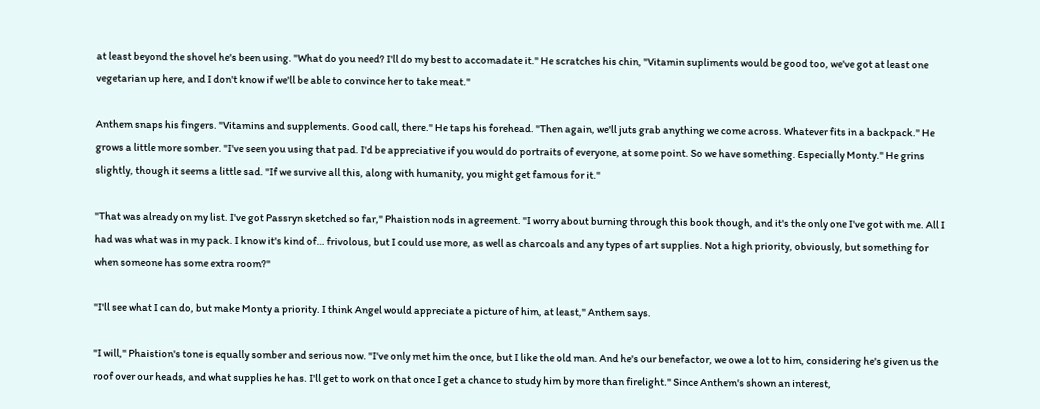at least beyond the shovel he's been using. "What do you need? I'll do my best to accomadate it." He scratches his chin, "Vitamin supliments would be good too, we've got at least one vegetarian up here, and I don't know if we'll be able to convince her to take meat."

Anthem snaps his fingers. "Vitamins and supplements. Good call, there." He taps his forehead. "Then again, we'll juts grab anything we come across. Whatever fits in a backpack." He grows a little more somber. "I've seen you using that pad. I'd be appreciative if you would do portraits of everyone, at some point. So we have something. Especially Monty." He grins slightly, though it seems a little sad. "If we survive all this, along with humanity, you might get famous for it."

"That was already on my list. I've got Passryn sketched so far," Phaistion nods in agreement. "I worry about burning through this book though, and it's the only one I've got with me. All I had was what was in my pack. I know it's kind of… frivolous, but I could use more, as well as charcoals and any types of art supplies. Not a high priority, obviously, but something for when someone has some extra room?"

"I'll see what I can do, but make Monty a priority. I think Angel would appreciate a picture of him, at least," Anthem says.

"I will," Phaistion's tone is equally somber and serious now. "I've only met him the once, but I like the old man. And he's our benefactor, we owe a lot to him, considering he's given us the roof over our heads, and what supplies he has. I'll get to work on that once I get a chance to study him by more than firelight." Since Anthem's shown an interest,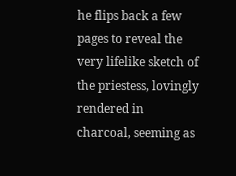he flips back a few pages to reveal the very lifelike sketch of the priestess, lovingly rendered in charcoal, seeming as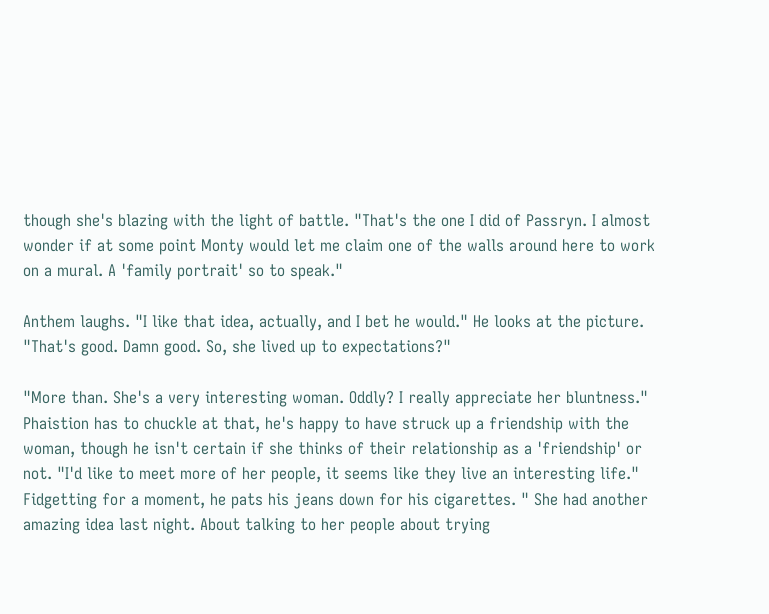though she's blazing with the light of battle. "That's the one I did of Passryn. I almost wonder if at some point Monty would let me claim one of the walls around here to work on a mural. A 'family portrait' so to speak."

Anthem laughs. "I like that idea, actually, and I bet he would." He looks at the picture. "That's good. Damn good. So, she lived up to expectations?"

"More than. She's a very interesting woman. Oddly? I really appreciate her bluntness." Phaistion has to chuckle at that, he's happy to have struck up a friendship with the woman, though he isn't certain if she thinks of their relationship as a 'friendship' or not. "I'd like to meet more of her people, it seems like they live an interesting life." Fidgetting for a moment, he pats his jeans down for his cigarettes. " She had another amazing idea last night. About talking to her people about trying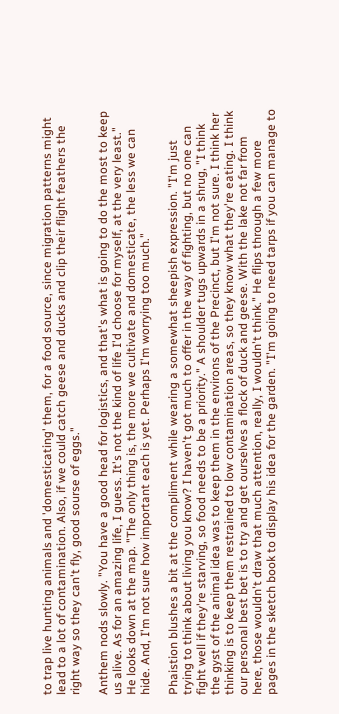to trap live hunting animals and 'domesticating' them, for a food source, since migration patterns might lead to a lot of contamination. Also, if we could catch geese and ducks and clip their flight feathers the right way so they can't fly, good sourse of eggs."

Anthem nods slowly. "You have a good head for logistics, and that's what is going to do the most to keep us alive. As for an amazing life, I guess. It's not the kind of life I'd choose for myself, at the very least." He looks down at the map. "The only thing is, the more we cultivate and domesticate, the less we can hide. And, I'm not sure how important each is yet. Perhaps I'm worrying too much."

Phaistion blushes a bit at the compliment while wearing a somewhat sheepish expression. "I'm just trying to think about living you know? I haven't got much to offer in the way of fighting, but no one can fight well if they're starving, so food needs to be a priority." A shoulder tugs upwards in a shrug, "I think the gyst of the animal idea was to keep them in the environs of the Precinct, but I'm not sure. I think her thinking is to keep them restrained to low contamination areas, so they know what they're eating. I think our personal best bet is to try and get ourselves a flock of duck and geese. With the lake not far from here, those wouldn't draw that much attention, really, I wouldn't think." He flips through a few more pages in the sketch book to display his idea for the garden. "I'm going to need tarps if you can manage to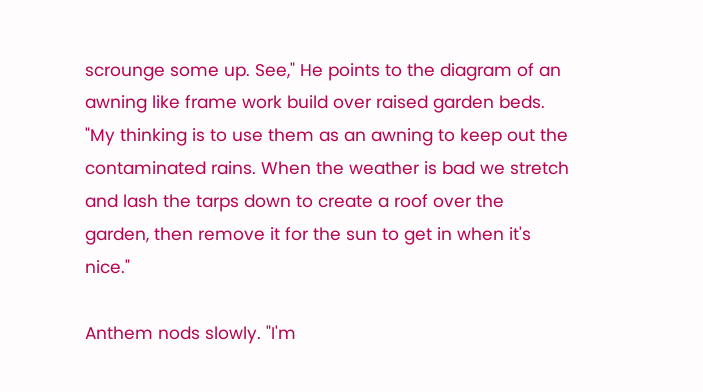scrounge some up. See," He points to the diagram of an awning like frame work build over raised garden beds. "My thinking is to use them as an awning to keep out the contaminated rains. When the weather is bad we stretch and lash the tarps down to create a roof over the garden, then remove it for the sun to get in when it's nice."

Anthem nods slowly. "I'm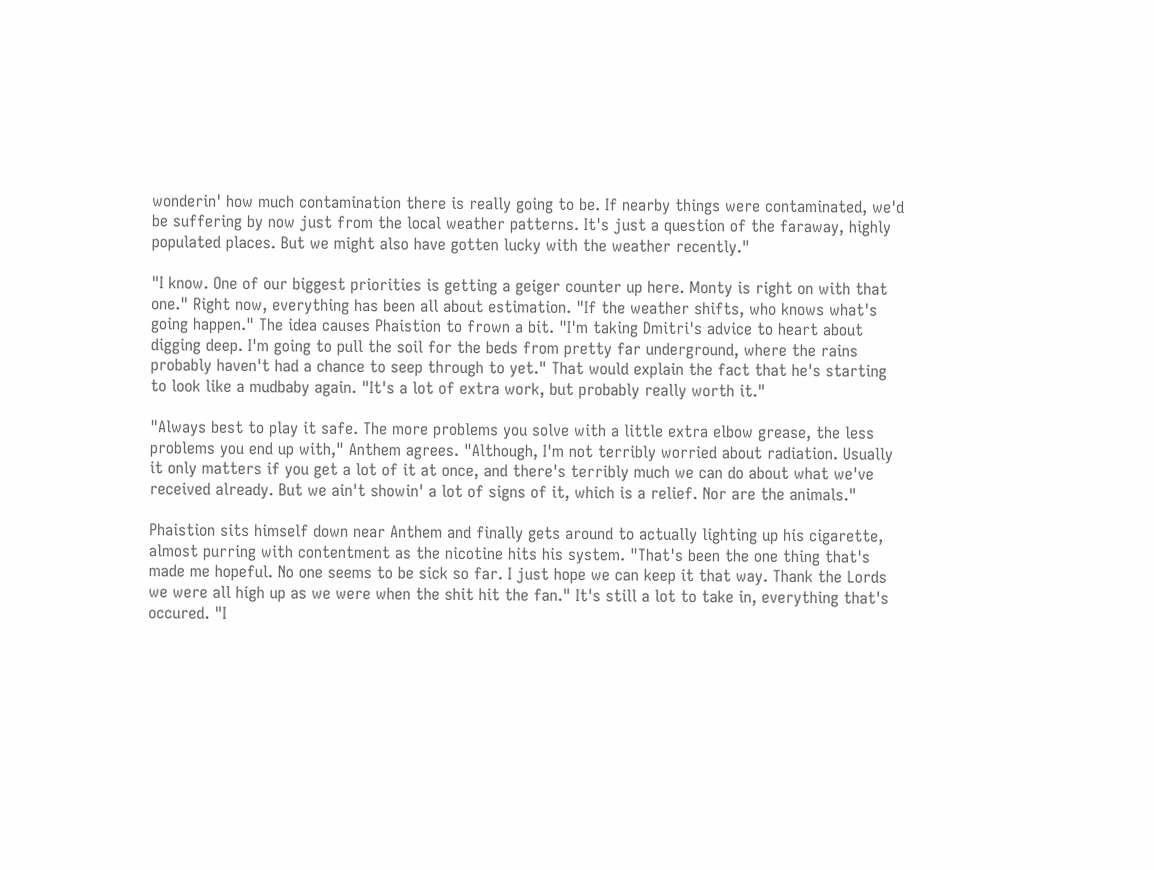wonderin' how much contamination there is really going to be. If nearby things were contaminated, we'd be suffering by now just from the local weather patterns. It's just a question of the faraway, highly populated places. But we might also have gotten lucky with the weather recently."

"I know. One of our biggest priorities is getting a geiger counter up here. Monty is right on with that one." Right now, everything has been all about estimation. "If the weather shifts, who knows what's going happen." The idea causes Phaistion to frown a bit. "I'm taking Dmitri's advice to heart about digging deep. I'm going to pull the soil for the beds from pretty far underground, where the rains probably haven't had a chance to seep through to yet." That would explain the fact that he's starting to look like a mudbaby again. "It's a lot of extra work, but probably really worth it."

"Always best to play it safe. The more problems you solve with a little extra elbow grease, the less problems you end up with," Anthem agrees. "Although, I'm not terribly worried about radiation. Usually it only matters if you get a lot of it at once, and there's terribly much we can do about what we've received already. But we ain't showin' a lot of signs of it, which is a relief. Nor are the animals."

Phaistion sits himself down near Anthem and finally gets around to actually lighting up his cigarette, almost purring with contentment as the nicotine hits his system. "That's been the one thing that's made me hopeful. No one seems to be sick so far. I just hope we can keep it that way. Thank the Lords we were all high up as we were when the shit hit the fan." It's still a lot to take in, everything that's occured. "I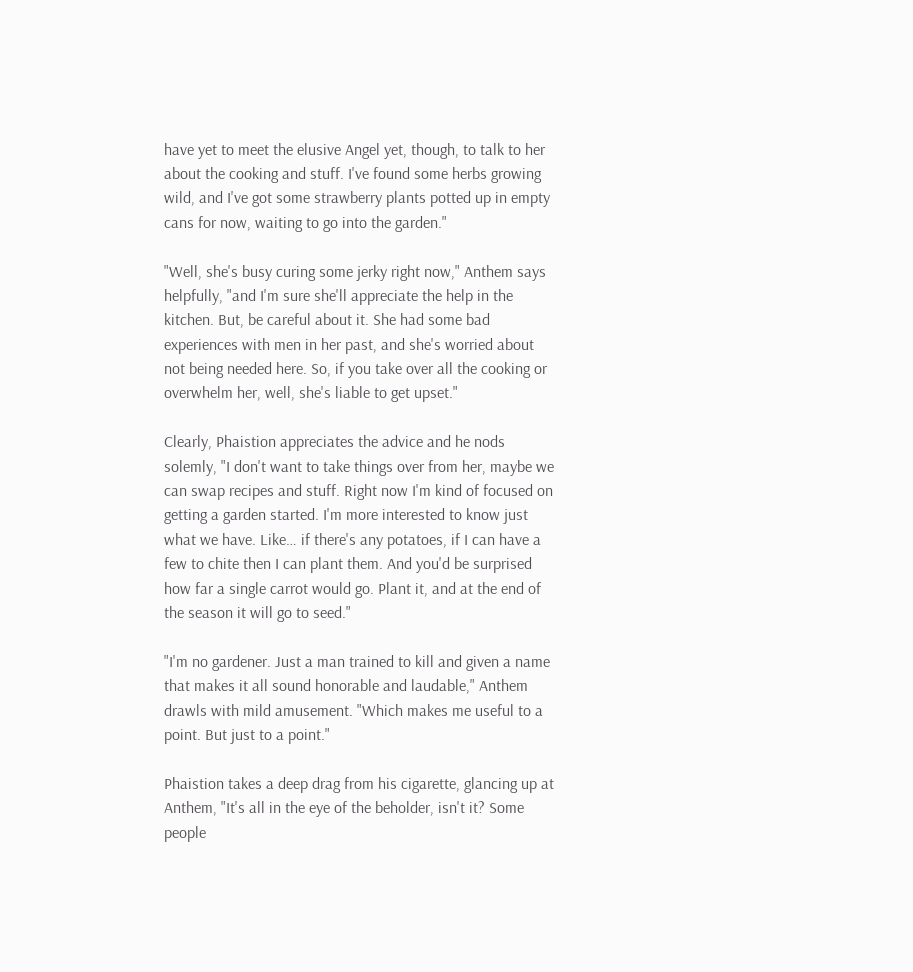have yet to meet the elusive Angel yet, though, to talk to her about the cooking and stuff. I've found some herbs growing wild, and I've got some strawberry plants potted up in empty cans for now, waiting to go into the garden."

"Well, she's busy curing some jerky right now," Anthem says helpfully, "and I'm sure she'll appreciate the help in the kitchen. But, be careful about it. She had some bad experiences with men in her past, and she's worried about not being needed here. So, if you take over all the cooking or overwhelm her, well, she's liable to get upset."

Clearly, Phaistion appreciates the advice and he nods solemly, "I don't want to take things over from her, maybe we can swap recipes and stuff. Right now I'm kind of focused on getting a garden started. I'm more interested to know just what we have. Like… if there's any potatoes, if I can have a few to chite then I can plant them. And you'd be surprised how far a single carrot would go. Plant it, and at the end of the season it will go to seed."

"I'm no gardener. Just a man trained to kill and given a name that makes it all sound honorable and laudable," Anthem drawls with mild amusement. "Which makes me useful to a point. But just to a point."

Phaistion takes a deep drag from his cigarette, glancing up at Anthem, "It's all in the eye of the beholder, isn't it? Some people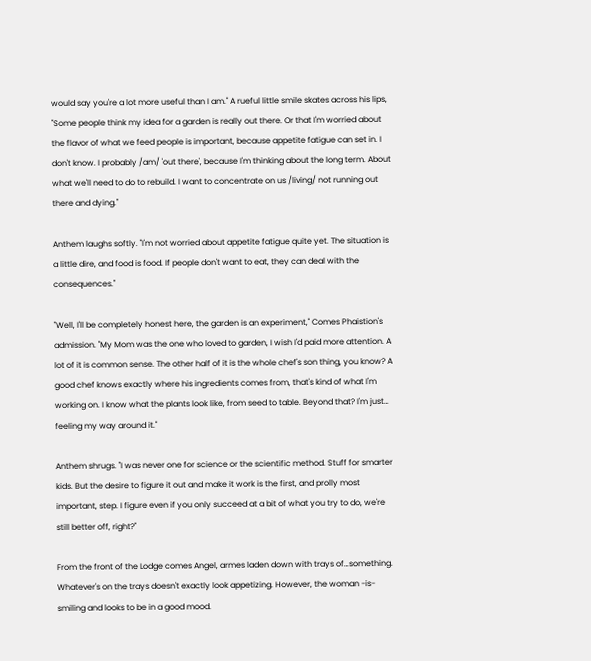would say you're a lot more useful than I am." A rueful little smile skates across his lips, "Some people think my idea for a garden is really out there. Or that I'm worried about the flavor of what we feed people is important, because appetite fatigue can set in. I don't know. I probably /am/ 'out there', because I'm thinking about the long term. About what we'll need to do to rebuild. I want to concentrate on us /living/ not running out there and dying."

Anthem laughs softly. "I'm not worried about appetite fatigue quite yet. The situation is a little dire, and food is food. If people don't want to eat, they can deal with the consequences."

"Well, I'll be completely honest here, the garden is an experiment," Comes Phaistion's admission. "My Mom was the one who loved to garden, I wish I'd paid more attention. A lot of it is common sense. The other half of it is the whole chef's son thing, you know? A good chef knows exactly where his ingredients comes from, that's kind of what I'm working on. I know what the plants look like, from seed to table. Beyond that? I'm just… feeling my way around it."

Anthem shrugs. "I was never one for science or the scientific method. Stuff for smarter kids. But the desire to figure it out and make it work is the first, and prolly most important, step. I figure even if you only succeed at a bit of what you try to do, we're still better off, right?"

From the front of the Lodge comes Angel, armes laden down with trays of…something. Whatever's on the trays doesn't exactly look appetizing. However, the woman -is- smiling and looks to be in a good mood.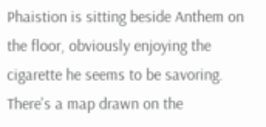Phaistion is sitting beside Anthem on the floor, obviously enjoying the cigarette he seems to be savoring. There's a map drawn on the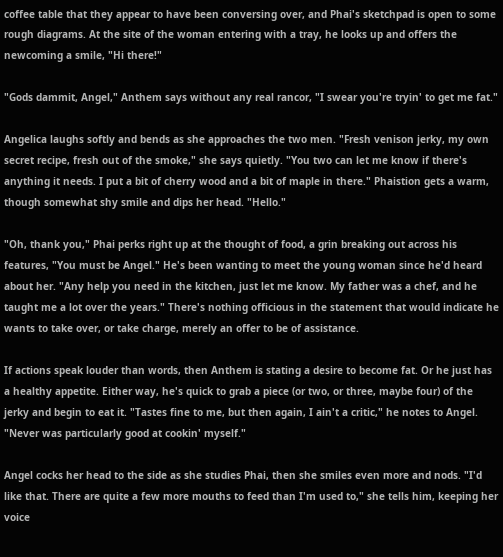coffee table that they appear to have been conversing over, and Phai's sketchpad is open to some rough diagrams. At the site of the woman entering with a tray, he looks up and offers the newcoming a smile, "Hi there!"

"Gods dammit, Angel," Anthem says without any real rancor, "I swear you're tryin' to get me fat."

Angelica laughs softly and bends as she approaches the two men. "Fresh venison jerky, my own secret recipe, fresh out of the smoke," she says quietly. "You two can let me know if there's anything it needs. I put a bit of cherry wood and a bit of maple in there." Phaistion gets a warm, though somewhat shy smile and dips her head. "Hello."

"Oh, thank you," Phai perks right up at the thought of food, a grin breaking out across his features, "You must be Angel." He's been wanting to meet the young woman since he'd heard about her. "Any help you need in the kitchen, just let me know. My father was a chef, and he taught me a lot over the years." There's nothing officious in the statement that would indicate he wants to take over, or take charge, merely an offer to be of assistance.

If actions speak louder than words, then Anthem is stating a desire to become fat. Or he just has a healthy appetite. Either way, he's quick to grab a piece (or two, or three, maybe four) of the jerky and begin to eat it. "Tastes fine to me, but then again, I ain't a critic," he notes to Angel. "Never was particularly good at cookin' myself."

Angel cocks her head to the side as she studies Phai, then she smiles even more and nods. "I'd like that. There are quite a few more mouths to feed than I'm used to," she tells him, keeping her voice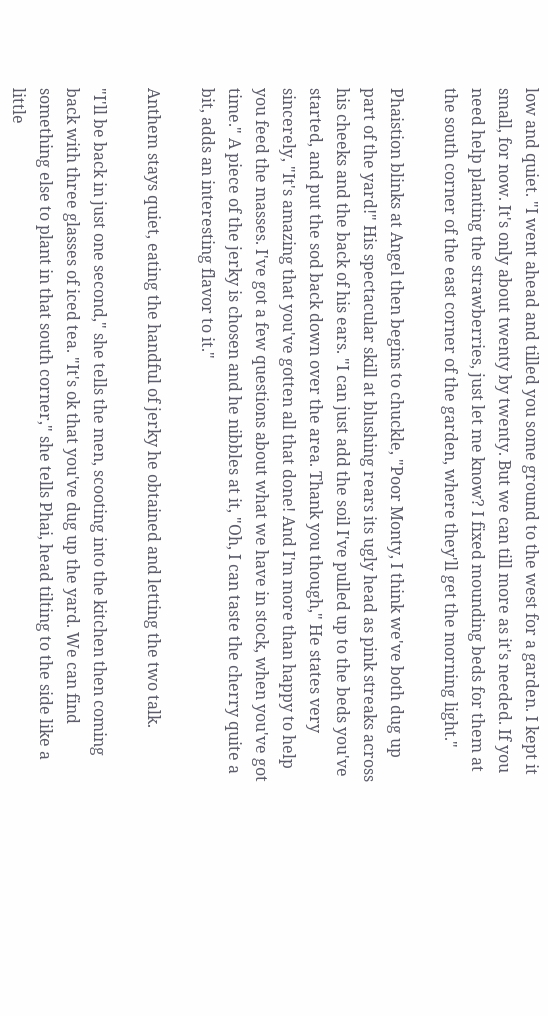low and quiet. "I went ahead and tilled you some ground to the west for a garden. I kept it small, for now. It's only about twenty by twenty. But we can till more as it's needed. If you need help planting the strawberries, just let me know? I fixed mounding beds for them at the south corner of the east corner of the garden, where they'll get the morning light."

Phaistion blinks at Angel then begins to chuckle, "Poor Monty, I think we've both dug up part of the yard!" His spectacular skill at blushing rears its ugly head as pink streaks across his cheeks and the back of his ears. "I can just add the soil I've pulled up to the beds you've started, and put the sod back down over the area. Thank you though," He states very sincerely, "It's amazing that you've gotten all that done! And I'm more than happy to help you feed the masses. I've got a few questions about what we have in stock, when you've got time." A piece of the jerky is chosen and he nibbles at it, "Oh, I can taste the cherry quite a bit, adds an interesting flavor to it."

Anthem stays quiet, eating the handful of jerky he obtained and letting the two talk.

"I'll be back in just one second," she tells the men, scooting into the kitchen then coming back with three glasses of iced tea. "It's ok that you've dug up the yard. We can find something else to plant in that south corner," she tells Phai, head tilting to the side like a little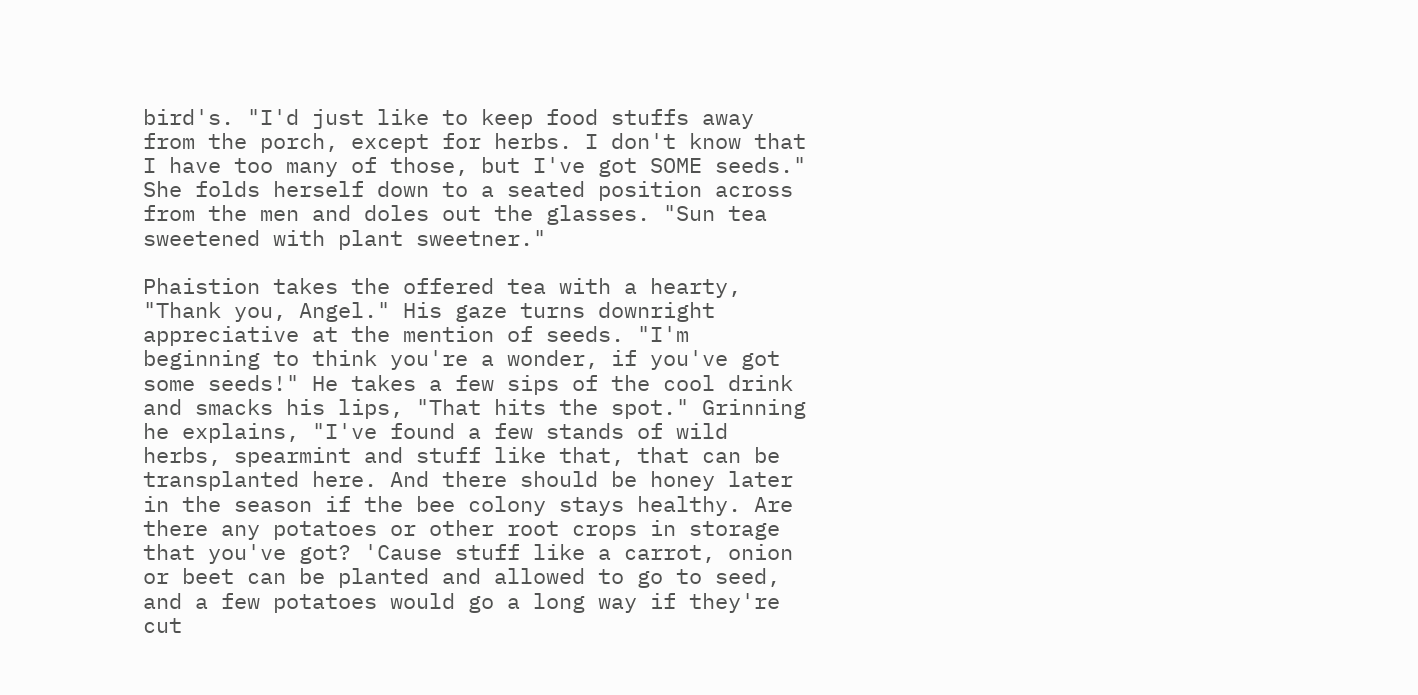bird's. "I'd just like to keep food stuffs away from the porch, except for herbs. I don't know that I have too many of those, but I've got SOME seeds." She folds herself down to a seated position across from the men and doles out the glasses. "Sun tea sweetened with plant sweetner."

Phaistion takes the offered tea with a hearty, "Thank you, Angel." His gaze turns downright appreciative at the mention of seeds. "I'm beginning to think you're a wonder, if you've got some seeds!" He takes a few sips of the cool drink and smacks his lips, "That hits the spot." Grinning he explains, "I've found a few stands of wild herbs, spearmint and stuff like that, that can be transplanted here. And there should be honey later in the season if the bee colony stays healthy. Are there any potatoes or other root crops in storage that you've got? 'Cause stuff like a carrot, onion or beet can be planted and allowed to go to seed, and a few potatoes would go a long way if they're cut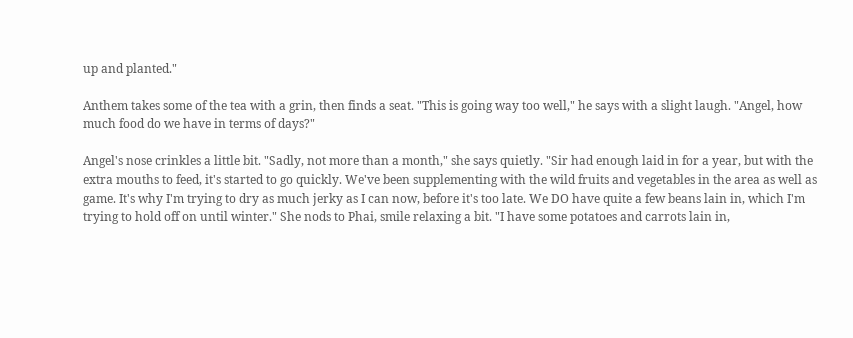up and planted."

Anthem takes some of the tea with a grin, then finds a seat. "This is going way too well," he says with a slight laugh. "Angel, how much food do we have in terms of days?"

Angel's nose crinkles a little bit. "Sadly, not more than a month," she says quietly. "Sir had enough laid in for a year, but with the extra mouths to feed, it's started to go quickly. We've been supplementing with the wild fruits and vegetables in the area as well as game. It's why I'm trying to dry as much jerky as I can now, before it's too late. We DO have quite a few beans lain in, which I'm trying to hold off on until winter." She nods to Phai, smile relaxing a bit. "I have some potatoes and carrots lain in,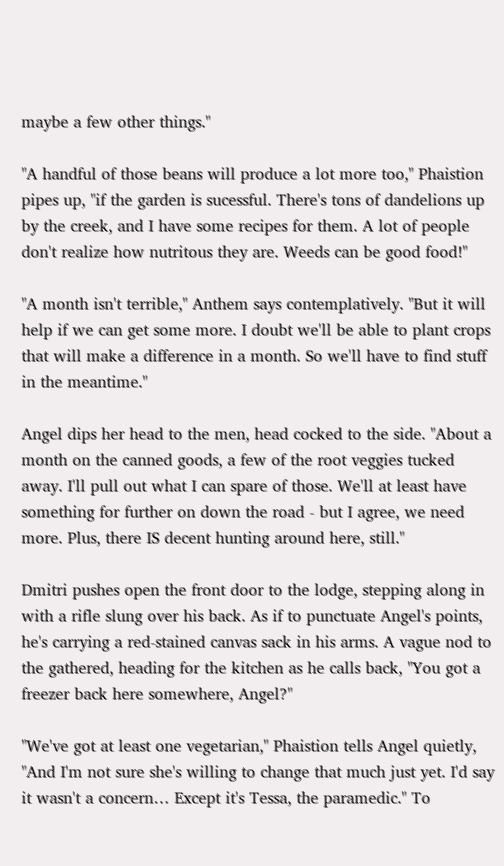maybe a few other things."

"A handful of those beans will produce a lot more too," Phaistion pipes up, "if the garden is sucessful. There's tons of dandelions up by the creek, and I have some recipes for them. A lot of people don't realize how nutritous they are. Weeds can be good food!"

"A month isn't terrible," Anthem says contemplatively. "But it will help if we can get some more. I doubt we'll be able to plant crops that will make a difference in a month. So we'll have to find stuff in the meantime."

Angel dips her head to the men, head cocked to the side. "About a month on the canned goods, a few of the root veggies tucked away. I'll pull out what I can spare of those. We'll at least have something for further on down the road - but I agree, we need more. Plus, there IS decent hunting around here, still."

Dmitri pushes open the front door to the lodge, stepping along in with a rifle slung over his back. As if to punctuate Angel's points, he's carrying a red-stained canvas sack in his arms. A vague nod to the gathered, heading for the kitchen as he calls back, "You got a freezer back here somewhere, Angel?"

"We've got at least one vegetarian," Phaistion tells Angel quietly, "And I'm not sure she's willing to change that much just yet. I'd say it wasn't a concern… Except it's Tessa, the paramedic." To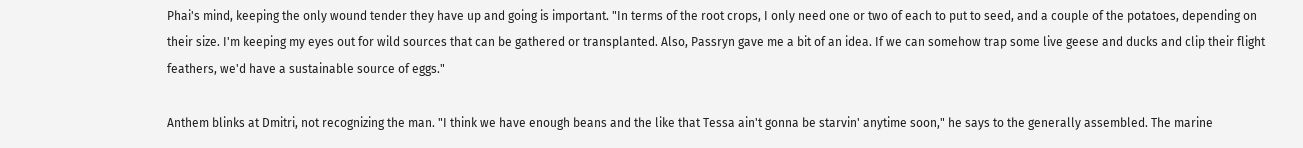Phai's mind, keeping the only wound tender they have up and going is important. "In terms of the root crops, I only need one or two of each to put to seed, and a couple of the potatoes, depending on their size. I'm keeping my eyes out for wild sources that can be gathered or transplanted. Also, Passryn gave me a bit of an idea. If we can somehow trap some live geese and ducks and clip their flight feathers, we'd have a sustainable source of eggs."

Anthem blinks at Dmitri, not recognizing the man. "I think we have enough beans and the like that Tessa ain't gonna be starvin' anytime soon," he says to the generally assembled. The marine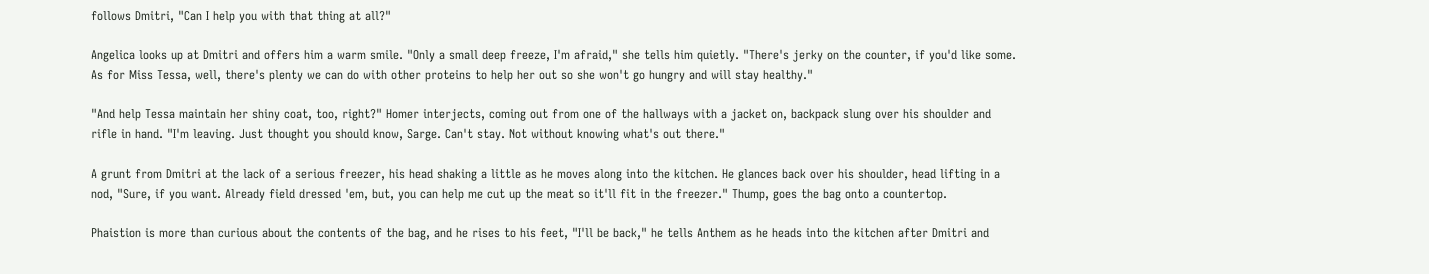follows Dmitri, "Can I help you with that thing at all?"

Angelica looks up at Dmitri and offers him a warm smile. "Only a small deep freeze, I'm afraid," she tells him quietly. "There's jerky on the counter, if you'd like some. As for Miss Tessa, well, there's plenty we can do with other proteins to help her out so she won't go hungry and will stay healthy."

"And help Tessa maintain her shiny coat, too, right?" Homer interjects, coming out from one of the hallways with a jacket on, backpack slung over his shoulder and rifle in hand. "I'm leaving. Just thought you should know, Sarge. Can't stay. Not without knowing what's out there."

A grunt from Dmitri at the lack of a serious freezer, his head shaking a little as he moves along into the kitchen. He glances back over his shoulder, head lifting in a nod, "Sure, if you want. Already field dressed 'em, but, you can help me cut up the meat so it'll fit in the freezer." Thump, goes the bag onto a countertop.

Phaistion is more than curious about the contents of the bag, and he rises to his feet, "I'll be back," he tells Anthem as he heads into the kitchen after Dmitri and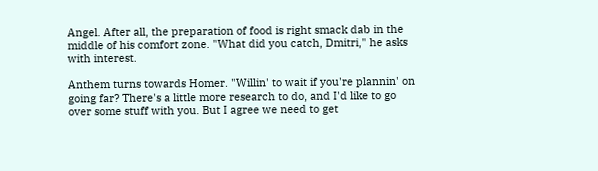Angel. After all, the preparation of food is right smack dab in the middle of his comfort zone. "What did you catch, Dmitri," he asks with interest.

Anthem turns towards Homer. "Willin' to wait if you're plannin' on going far? There's a little more research to do, and I'd like to go over some stuff with you. But I agree we need to get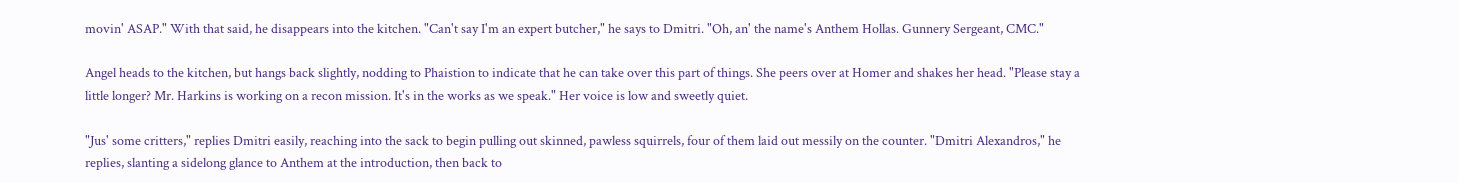movin' ASAP." With that said, he disappears into the kitchen. "Can't say I'm an expert butcher," he says to Dmitri. "Oh, an' the name's Anthem Hollas. Gunnery Sergeant, CMC."

Angel heads to the kitchen, but hangs back slightly, nodding to Phaistion to indicate that he can take over this part of things. She peers over at Homer and shakes her head. "Please stay a little longer? Mr. Harkins is working on a recon mission. It's in the works as we speak." Her voice is low and sweetly quiet.

"Jus' some critters," replies Dmitri easily, reaching into the sack to begin pulling out skinned, pawless squirrels, four of them laid out messily on the counter. "Dmitri Alexandros," he replies, slanting a sidelong glance to Anthem at the introduction, then back to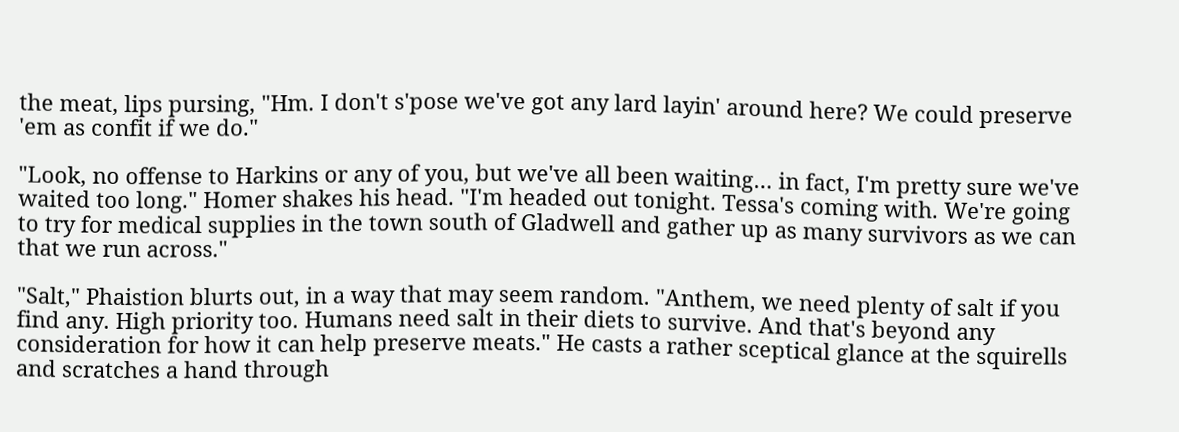the meat, lips pursing, "Hm. I don't s'pose we've got any lard layin' around here? We could preserve 'em as confit if we do."

"Look, no offense to Harkins or any of you, but we've all been waiting… in fact, I'm pretty sure we've waited too long." Homer shakes his head. "I'm headed out tonight. Tessa's coming with. We're going to try for medical supplies in the town south of Gladwell and gather up as many survivors as we can that we run across."

"Salt," Phaistion blurts out, in a way that may seem random. "Anthem, we need plenty of salt if you find any. High priority too. Humans need salt in their diets to survive. And that's beyond any consideration for how it can help preserve meats." He casts a rather sceptical glance at the squirells and scratches a hand through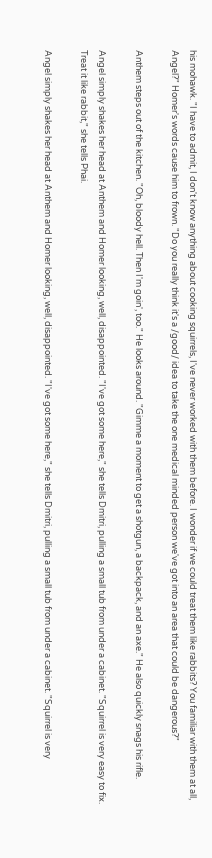his mohawk. "I have to admit, I don't know anything about cooking squirrels, I've never worked with them before. I wonder if we could treat them like rabbits? You familiar with them at all, Angel?" Homer's words cause him to frown. "Do you really think it's a /good/ idea to take the one medical minded person we've got into an area that could be dangerous?"

Anthem steps out of the kitchen. "Oh, bloody hell. Then I'm goin', too." He looks around. "Gimme a moment to get a shotgun, a backpack, and an axe." He also quickly snags his rifle.

Angel simply shakes her head at Anthem and Homer looking, well, disappointed. "I've got some here," she tells Dmitri, pulling a small tub from under a cabinet. "Squirrel is very easy to fix. Treat it like rabbit," she tells Phai.

Angel simply shakes her head at Anthem and Homer looking, well, disappointed. "I've got some here," she tells Dmitri, pulling a small tub from under a cabinet. "Squirrel is very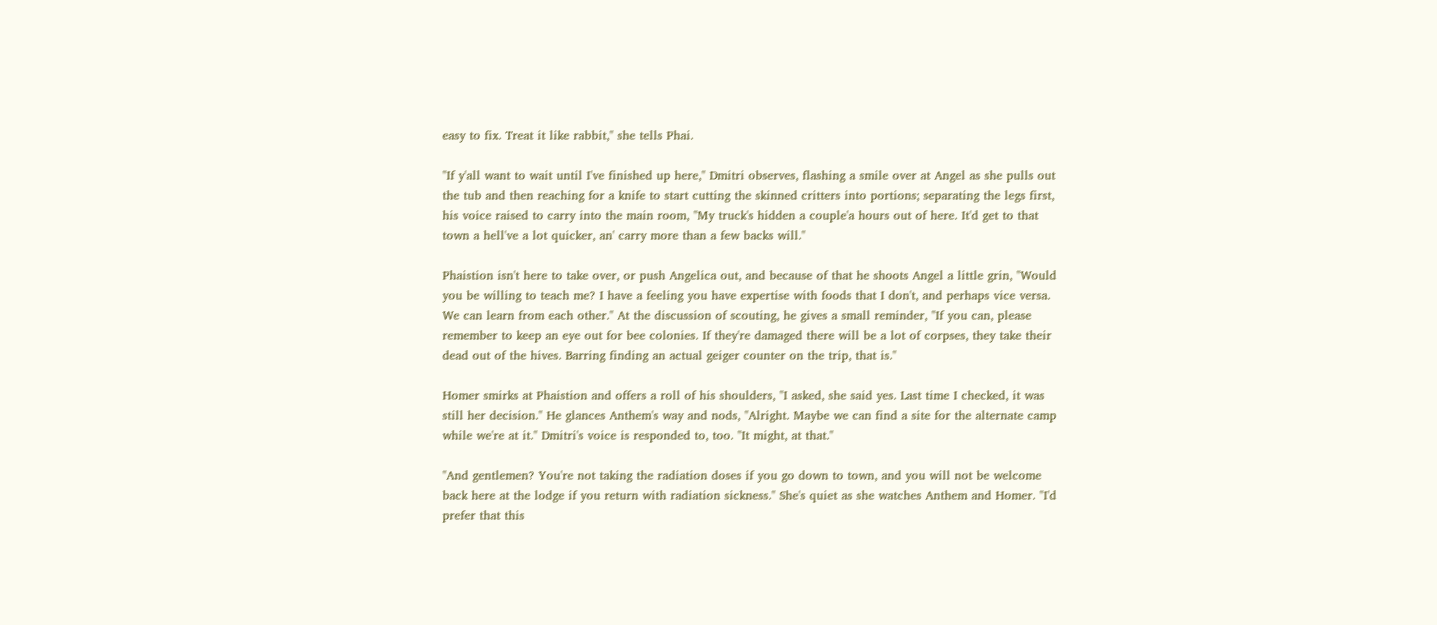easy to fix. Treat it like rabbit," she tells Phai.

"If y'all want to wait until I've finished up here," Dmitri observes, flashing a smile over at Angel as she pulls out the tub and then reaching for a knife to start cutting the skinned critters into portions; separating the legs first, his voice raised to carry into the main room, "My truck's hidden a couple'a hours out of here. It'd get to that town a hell've a lot quicker, an' carry more than a few backs will."

Phaistion isn't here to take over, or push Angelica out, and because of that he shoots Angel a little grin, "Would you be willing to teach me? I have a feeling you have expertise with foods that I don't, and perhaps vice versa. We can learn from each other." At the discussion of scouting, he gives a small reminder, "If you can, please remember to keep an eye out for bee colonies. If they're damaged there will be a lot of corpses, they take their dead out of the hives. Barring finding an actual geiger counter on the trip, that is."

Homer smirks at Phaistion and offers a roll of his shoulders, "I asked, she said yes. Last time I checked, it was still her decision." He glances Anthem's way and nods, "Alright. Maybe we can find a site for the alternate camp while we're at it." Dmitri's voice is responded to, too. "It might, at that."

"And gentlemen? You're not taking the radiation doses if you go down to town, and you will not be welcome back here at the lodge if you return with radiation sickness." She's quiet as she watches Anthem and Homer. "I'd prefer that this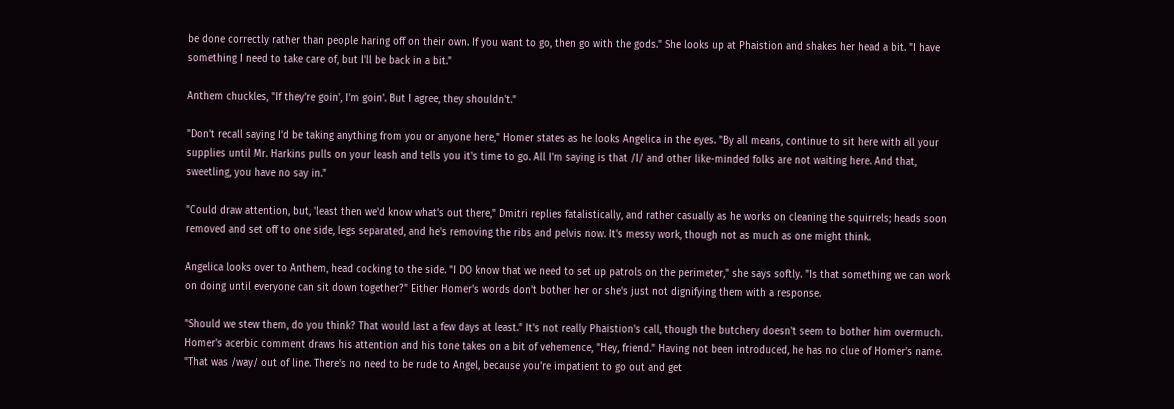be done correctly rather than people haring off on their own. If you want to go, then go with the gods." She looks up at Phaistion and shakes her head a bit. "I have something I need to take care of, but I'll be back in a bit."

Anthem chuckles, "If they're goin', I'm goin'. But I agree, they shouldn't."

"Don't recall saying I'd be taking anything from you or anyone here," Homer states as he looks Angelica in the eyes. "By all means, continue to sit here with all your supplies until Mr. Harkins pulls on your leash and tells you it's time to go. All I'm saying is that /I/ and other like-minded folks are not waiting here. And that, sweetling, you have no say in."

"Could draw attention, but, 'least then we'd know what's out there," Dmitri replies fatalistically, and rather casually as he works on cleaning the squirrels; heads soon removed and set off to one side, legs separated, and he's removing the ribs and pelvis now. It's messy work, though not as much as one might think.

Angelica looks over to Anthem, head cocking to the side. "I DO know that we need to set up patrols on the perimeter," she says softly. "Is that something we can work on doing until everyone can sit down together?" Either Homer's words don't bother her or she's just not dignifying them with a response.

"Should we stew them, do you think? That would last a few days at least." It's not really Phaistion's call, though the butchery doesn't seem to bother him overmuch. Homer's acerbic comment draws his attention and his tone takes on a bit of vehemence, "Hey, friend." Having not been introduced, he has no clue of Homer's name. "That was /way/ out of line. There's no need to be rude to Angel, because you're impatient to go out and get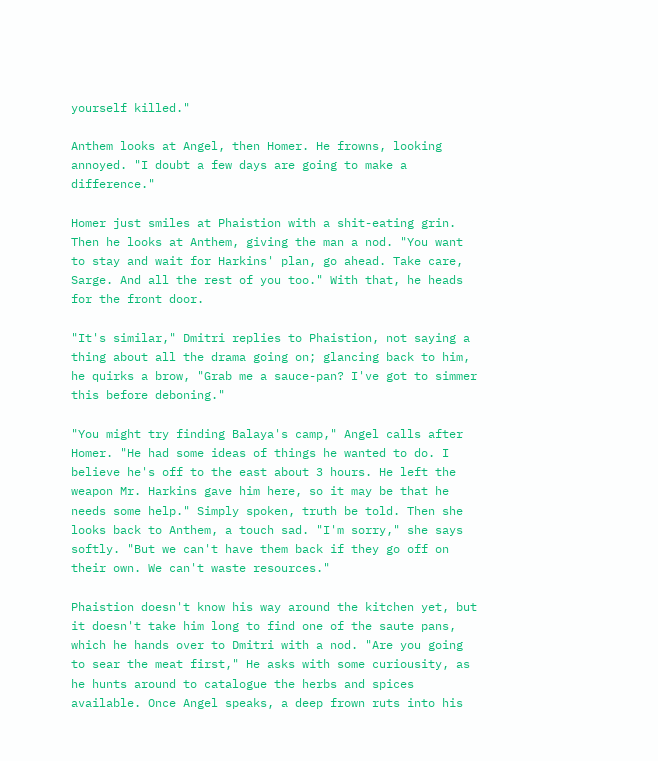yourself killed."

Anthem looks at Angel, then Homer. He frowns, looking annoyed. "I doubt a few days are going to make a difference."

Homer just smiles at Phaistion with a shit-eating grin. Then he looks at Anthem, giving the man a nod. "You want to stay and wait for Harkins' plan, go ahead. Take care, Sarge. And all the rest of you too." With that, he heads for the front door.

"It's similar," Dmitri replies to Phaistion, not saying a thing about all the drama going on; glancing back to him, he quirks a brow, "Grab me a sauce-pan? I've got to simmer this before deboning."

"You might try finding Balaya's camp," Angel calls after Homer. "He had some ideas of things he wanted to do. I believe he's off to the east about 3 hours. He left the weapon Mr. Harkins gave him here, so it may be that he needs some help." Simply spoken, truth be told. Then she looks back to Anthem, a touch sad. "I'm sorry," she says softly. "But we can't have them back if they go off on their own. We can't waste resources."

Phaistion doesn't know his way around the kitchen yet, but it doesn't take him long to find one of the saute pans, which he hands over to Dmitri with a nod. "Are you going to sear the meat first," He asks with some curiousity, as he hunts around to catalogue the herbs and spices available. Once Angel speaks, a deep frown ruts into his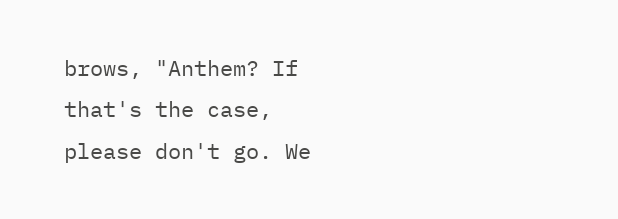brows, "Anthem? If that's the case, please don't go. We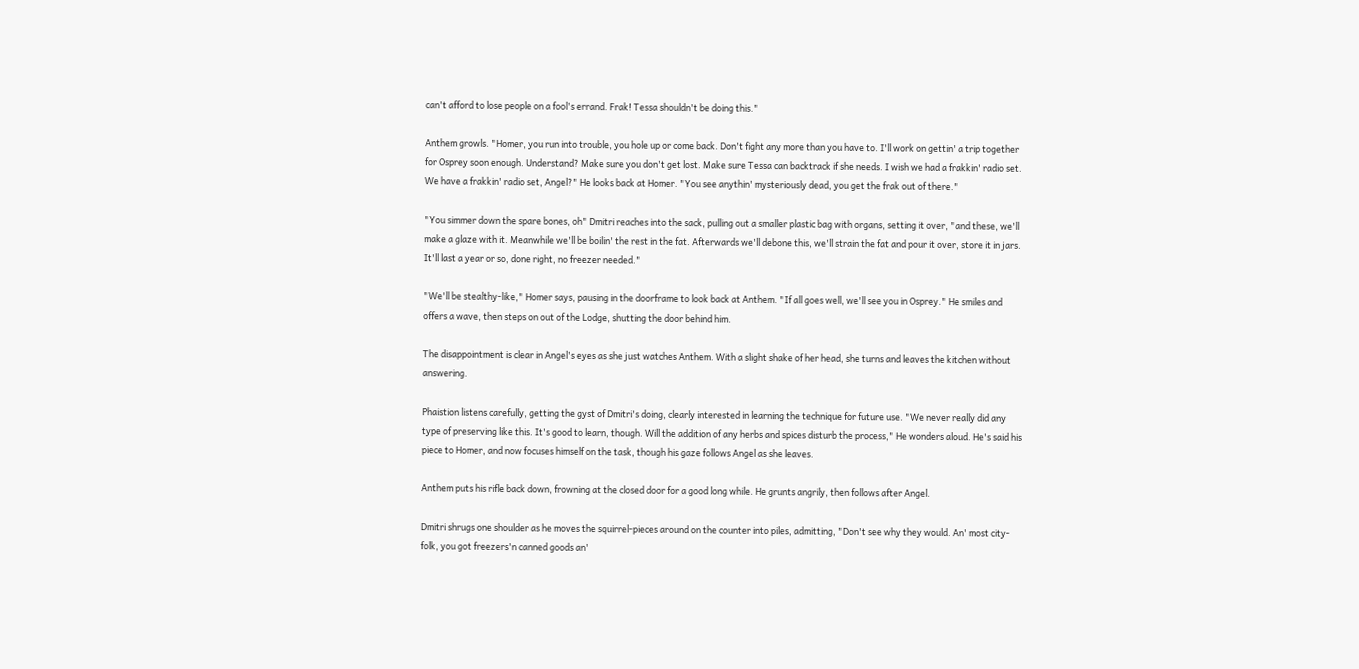can't afford to lose people on a fool's errand. Frak! Tessa shouldn't be doing this."

Anthem growls. "Homer, you run into trouble, you hole up or come back. Don't fight any more than you have to. I'll work on gettin' a trip together for Osprey soon enough. Understand? Make sure you don't get lost. Make sure Tessa can backtrack if she needs. I wish we had a frakkin' radio set. We have a frakkin' radio set, Angel?" He looks back at Homer. "You see anythin' mysteriously dead, you get the frak out of there."

"You simmer down the spare bones, oh" Dmitri reaches into the sack, pulling out a smaller plastic bag with organs, setting it over, "and these, we'll make a glaze with it. Meanwhile we'll be boilin' the rest in the fat. Afterwards we'll debone this, we'll strain the fat and pour it over, store it in jars. It'll last a year or so, done right, no freezer needed."

"We'll be stealthy-like," Homer says, pausing in the doorframe to look back at Anthem. "If all goes well, we'll see you in Osprey." He smiles and offers a wave, then steps on out of the Lodge, shutting the door behind him.

The disappointment is clear in Angel's eyes as she just watches Anthem. With a slight shake of her head, she turns and leaves the kitchen without answering.

Phaistion listens carefully, getting the gyst of Dmitri's doing, clearly interested in learning the technique for future use. "We never really did any type of preserving like this. It's good to learn, though. Will the addition of any herbs and spices disturb the process," He wonders aloud. He's said his piece to Homer, and now focuses himself on the task, though his gaze follows Angel as she leaves.

Anthem puts his rifle back down, frowning at the closed door for a good long while. He grunts angrily, then follows after Angel.

Dmitri shrugs one shoulder as he moves the squirrel-pieces around on the counter into piles, admitting, "Don't see why they would. An' most city-folk, you got freezers'n canned goods an'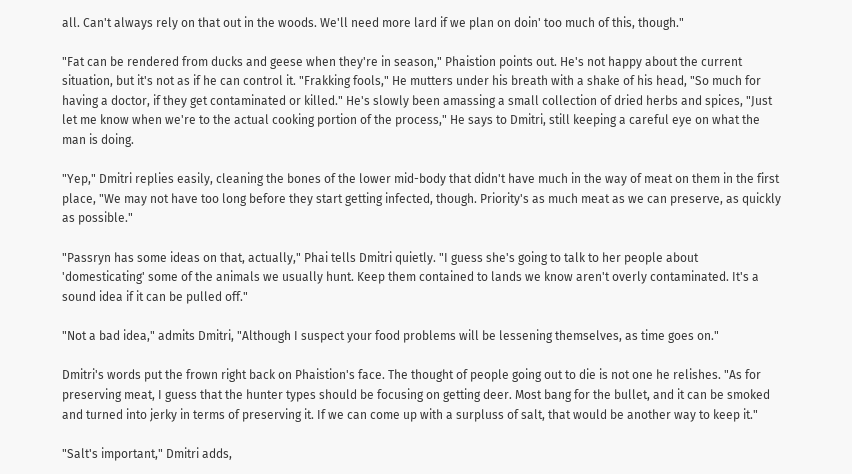all. Can't always rely on that out in the woods. We'll need more lard if we plan on doin' too much of this, though."

"Fat can be rendered from ducks and geese when they're in season," Phaistion points out. He's not happy about the current situation, but it's not as if he can control it. "Frakking fools," He mutters under his breath with a shake of his head, "So much for having a doctor, if they get contaminated or killed." He's slowly been amassing a small collection of dried herbs and spices, "Just let me know when we're to the actual cooking portion of the process," He says to Dmitri, still keeping a careful eye on what the man is doing.

"Yep," Dmitri replies easily, cleaning the bones of the lower mid-body that didn't have much in the way of meat on them in the first place, "We may not have too long before they start getting infected, though. Priority's as much meat as we can preserve, as quickly as possible."

"Passryn has some ideas on that, actually," Phai tells Dmitri quietly. "I guess she's going to talk to her people about 'domesticating' some of the animals we usually hunt. Keep them contained to lands we know aren't overly contaminated. It's a sound idea if it can be pulled off."

"Not a bad idea," admits Dmitri, "Although I suspect your food problems will be lessening themselves, as time goes on."

Dmitri's words put the frown right back on Phaistion's face. The thought of people going out to die is not one he relishes. "As for preserving meat, I guess that the hunter types should be focusing on getting deer. Most bang for the bullet, and it can be smoked and turned into jerky in terms of preserving it. If we can come up with a surpluss of salt, that would be another way to keep it."

"Salt's important," Dmitri adds,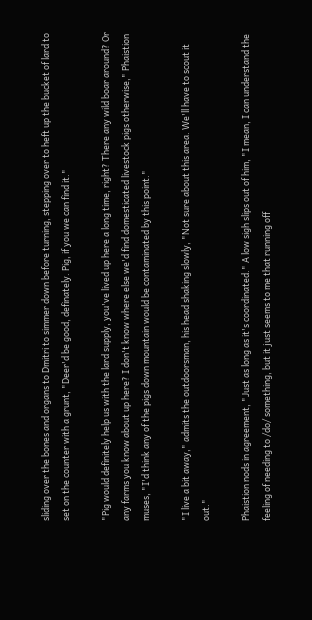sliding over the bones and organs to Dmitri to simmer down before turning, stepping over to heft up the bucket of lard to set on the counter with a grunt, "Deer'd be good, definately. Pig, if you we can find it."

"Pig would definitely help us with the lard supply, you've lived up here a long time, right? There any wild boar around? Or any farms you know about up here? I don't know where else we'd find domesticated livestock pigs otherwise," Phaistion muses, "I'd think any of the pigs down mountain would be contaminated by this point."

"I live a bit away," admits the outdoorsman, his head shaking slowly, "Not sure about this area. We'll have to scout it out."

Phaistion nods in agreement, "Just as long as it's coordinated." A low sigh slips out of him, "I mean, I can understand the feeling of needing to /do/ something, but it just seems to me that running off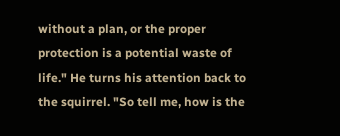without a plan, or the proper protection is a potential waste of life." He turns his attention back to the squirrel. "So tell me, how is the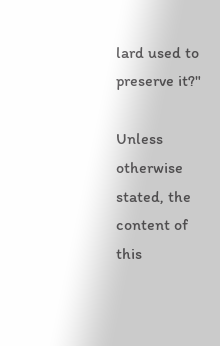lard used to preserve it?"

Unless otherwise stated, the content of this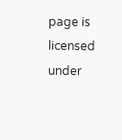page is licensed under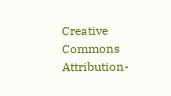Creative Commons Attribution-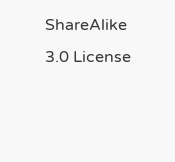ShareAlike 3.0 License